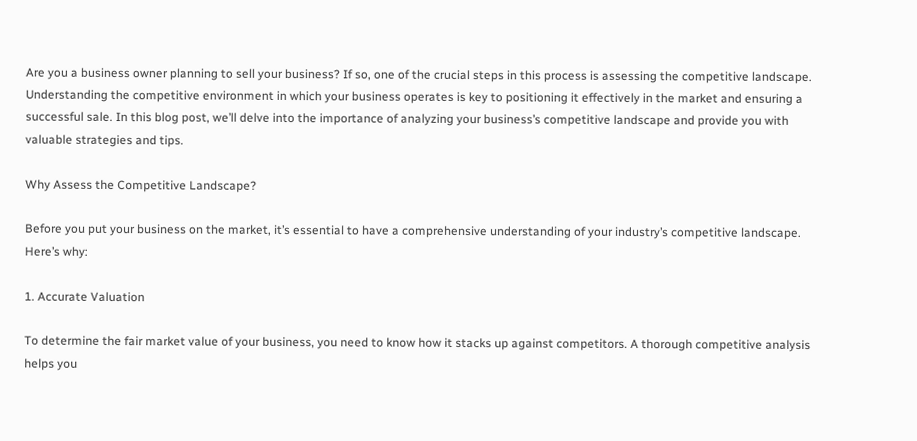Are you a business owner planning to sell your business? If so, one of the crucial steps in this process is assessing the competitive landscape. Understanding the competitive environment in which your business operates is key to positioning it effectively in the market and ensuring a successful sale. In this blog post, we’ll delve into the importance of analyzing your business’s competitive landscape and provide you with valuable strategies and tips.

Why Assess the Competitive Landscape?

Before you put your business on the market, it’s essential to have a comprehensive understanding of your industry’s competitive landscape. Here’s why:

1. Accurate Valuation

To determine the fair market value of your business, you need to know how it stacks up against competitors. A thorough competitive analysis helps you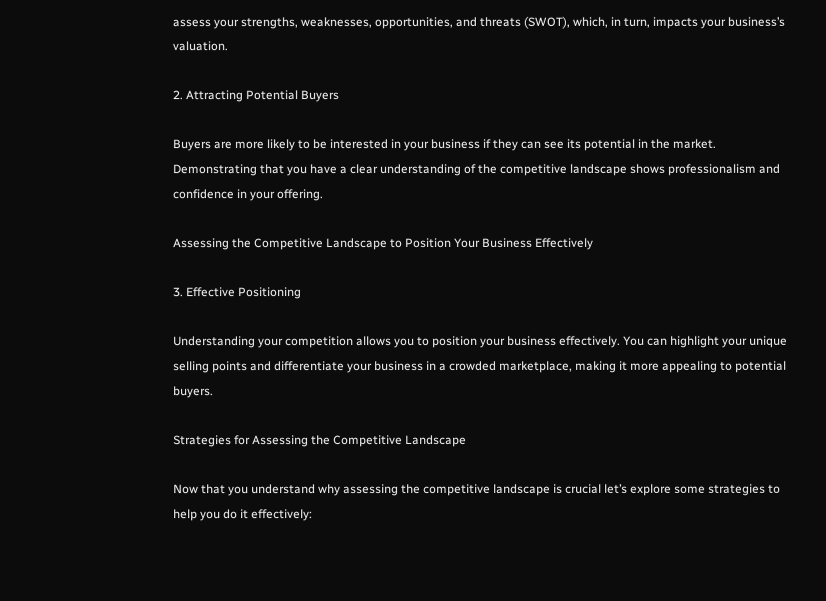assess your strengths, weaknesses, opportunities, and threats (SWOT), which, in turn, impacts your business’s valuation.

2. Attracting Potential Buyers

Buyers are more likely to be interested in your business if they can see its potential in the market. Demonstrating that you have a clear understanding of the competitive landscape shows professionalism and confidence in your offering.

Assessing the Competitive Landscape to Position Your Business Effectively

3. Effective Positioning

Understanding your competition allows you to position your business effectively. You can highlight your unique selling points and differentiate your business in a crowded marketplace, making it more appealing to potential buyers.

Strategies for Assessing the Competitive Landscape

Now that you understand why assessing the competitive landscape is crucial let’s explore some strategies to help you do it effectively: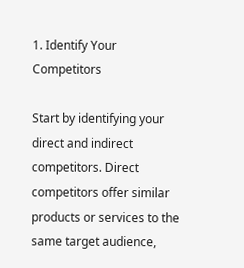1. Identify Your Competitors

Start by identifying your direct and indirect competitors. Direct competitors offer similar products or services to the same target audience,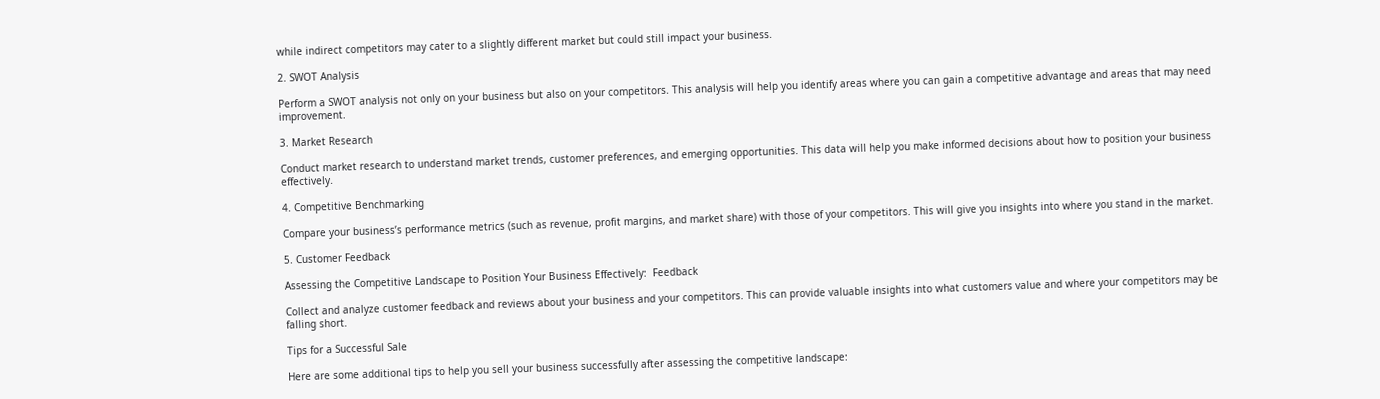while indirect competitors may cater to a slightly different market but could still impact your business.

2. SWOT Analysis

Perform a SWOT analysis not only on your business but also on your competitors. This analysis will help you identify areas where you can gain a competitive advantage and areas that may need improvement.

3. Market Research

Conduct market research to understand market trends, customer preferences, and emerging opportunities. This data will help you make informed decisions about how to position your business effectively.

4. Competitive Benchmarking

Compare your business’s performance metrics (such as revenue, profit margins, and market share) with those of your competitors. This will give you insights into where you stand in the market.

5. Customer Feedback

Assessing the Competitive Landscape to Position Your Business Effectively:  Feedback

Collect and analyze customer feedback and reviews about your business and your competitors. This can provide valuable insights into what customers value and where your competitors may be falling short.

Tips for a Successful Sale

Here are some additional tips to help you sell your business successfully after assessing the competitive landscape: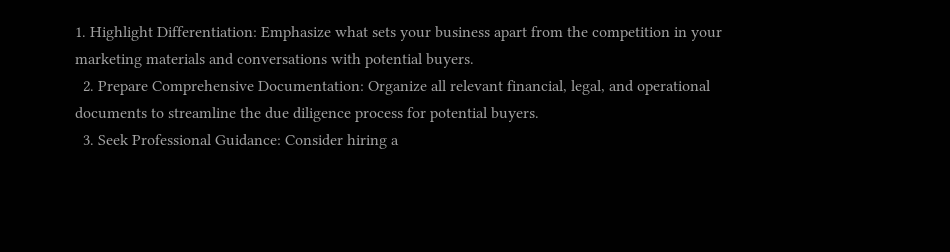1. Highlight Differentiation: Emphasize what sets your business apart from the competition in your marketing materials and conversations with potential buyers.
  2. Prepare Comprehensive Documentation: Organize all relevant financial, legal, and operational documents to streamline the due diligence process for potential buyers.
  3. Seek Professional Guidance: Consider hiring a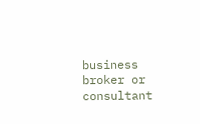business broker or consultant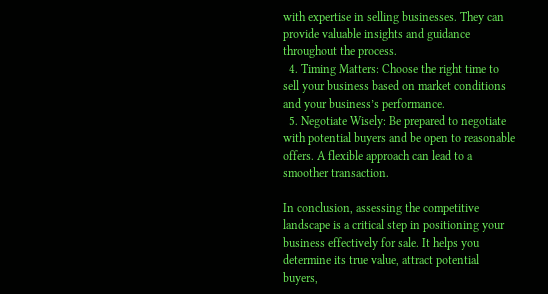with expertise in selling businesses. They can provide valuable insights and guidance throughout the process.
  4. Timing Matters: Choose the right time to sell your business based on market conditions and your business’s performance.
  5. Negotiate Wisely: Be prepared to negotiate with potential buyers and be open to reasonable offers. A flexible approach can lead to a smoother transaction.

In conclusion, assessing the competitive landscape is a critical step in positioning your business effectively for sale. It helps you determine its true value, attract potential buyers,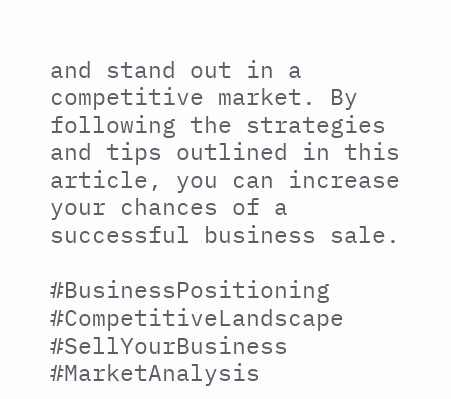and stand out in a competitive market. By following the strategies and tips outlined in this article, you can increase your chances of a successful business sale.

#BusinessPositioning #CompetitiveLandscape #SellYourBusiness #MarketAnalysis